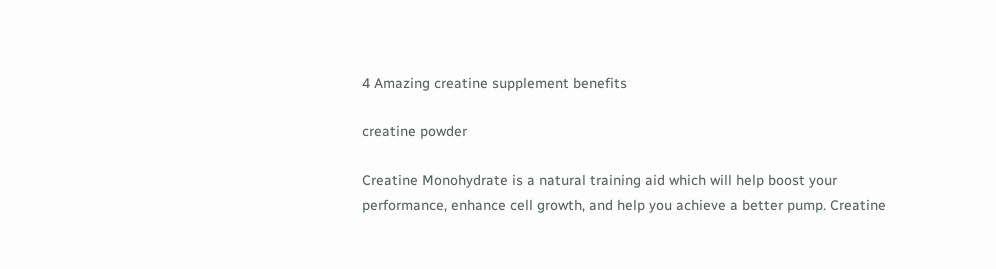4 Amazing creatine supplement benefits

creatine powder

Creatine Monohydrate is a natural training aid which will help boost your performance, enhance cell growth, and help you achieve a better pump. Creatine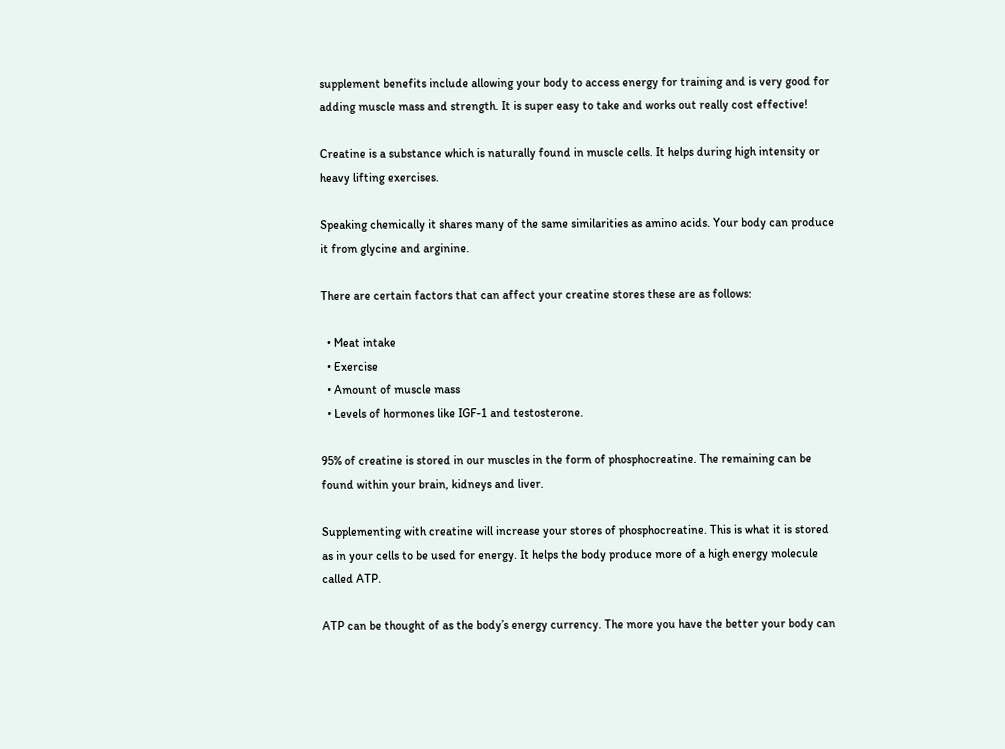supplement benefits include allowing your body to access energy for training and is very good for adding muscle mass and strength. It is super easy to take and works out really cost effective!

Creatine is a substance which is naturally found in muscle cells. It helps during high intensity or heavy lifting exercises.

Speaking chemically it shares many of the same similarities as amino acids. Your body can produce it from glycine and arginine.

There are certain factors that can affect your creatine stores these are as follows:

  • Meat intake
  • Exercise
  • Amount of muscle mass
  • Levels of hormones like IGF-1 and testosterone.

95% of creatine is stored in our muscles in the form of phosphocreatine. The remaining can be found within your brain, kidneys and liver.

Supplementing with creatine will increase your stores of phosphocreatine. This is what it is stored as in your cells to be used for energy. It helps the body produce more of a high energy molecule called ATP.

ATP can be thought of as the body’s energy currency. The more you have the better your body can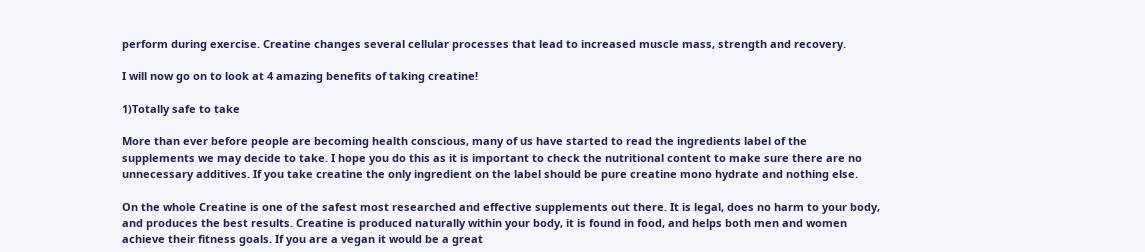perform during exercise. Creatine changes several cellular processes that lead to increased muscle mass, strength and recovery.

I will now go on to look at 4 amazing benefits of taking creatine!

1)Totally safe to take

More than ever before people are becoming health conscious, many of us have started to read the ingredients label of the supplements we may decide to take. I hope you do this as it is important to check the nutritional content to make sure there are no unnecessary additives. If you take creatine the only ingredient on the label should be pure creatine mono hydrate and nothing else.

On the whole Creatine is one of the safest most researched and effective supplements out there. It is legal, does no harm to your body, and produces the best results. Creatine is produced naturally within your body, it is found in food, and helps both men and women achieve their fitness goals. If you are a vegan it would be a great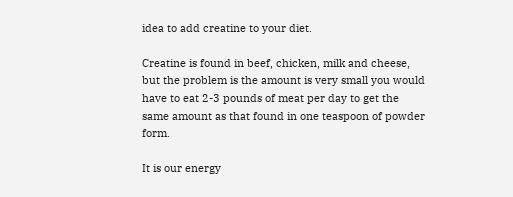idea to add creatine to your diet.

Creatine is found in beef, chicken, milk and cheese, but the problem is the amount is very small you would have to eat 2-3 pounds of meat per day to get the same amount as that found in one teaspoon of powder form.

It is our energy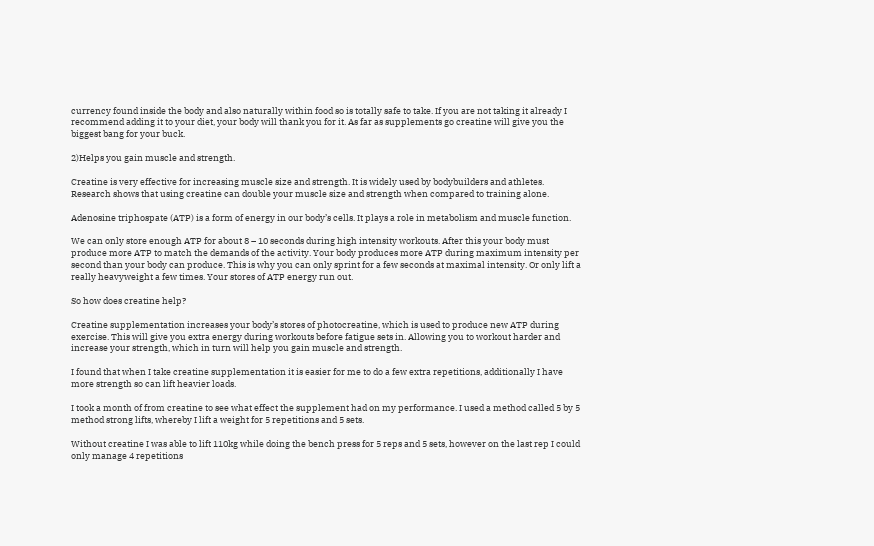currency found inside the body and also naturally within food so is totally safe to take. If you are not taking it already I recommend adding it to your diet, your body will thank you for it. As far as supplements go creatine will give you the biggest bang for your buck.

2)Helps you gain muscle and strength.

Creatine is very effective for increasing muscle size and strength. It is widely used by bodybuilders and athletes. Research shows that using creatine can double your muscle size and strength when compared to training alone.

Adenosine triphospate (ATP) is a form of energy in our body’s cells. It plays a role in metabolism and muscle function.

We can only store enough ATP for about 8 – 10 seconds during high intensity workouts. After this your body must produce more ATP to match the demands of the activity. Your body produces more ATP during maximum intensity per second than your body can produce. This is why you can only sprint for a few seconds at maximal intensity. Or only lift a really heavyweight a few times. Your stores of ATP energy run out.

So how does creatine help?

Creatine supplementation increases your body’s stores of photocreatine, which is used to produce new ATP during exercise. This will give you extra energy during workouts before fatigue sets in. Allowing you to workout harder and increase your strength, which in turn will help you gain muscle and strength.

I found that when I take creatine supplementation it is easier for me to do a few extra repetitions, additionally I have more strength so can lift heavier loads.

I took a month of from creatine to see what effect the supplement had on my performance. I used a method called 5 by 5 method strong lifts, whereby I lift a weight for 5 repetitions and 5 sets.

Without creatine I was able to lift 110kg while doing the bench press for 5 reps and 5 sets, however on the last rep I could only manage 4 repetitions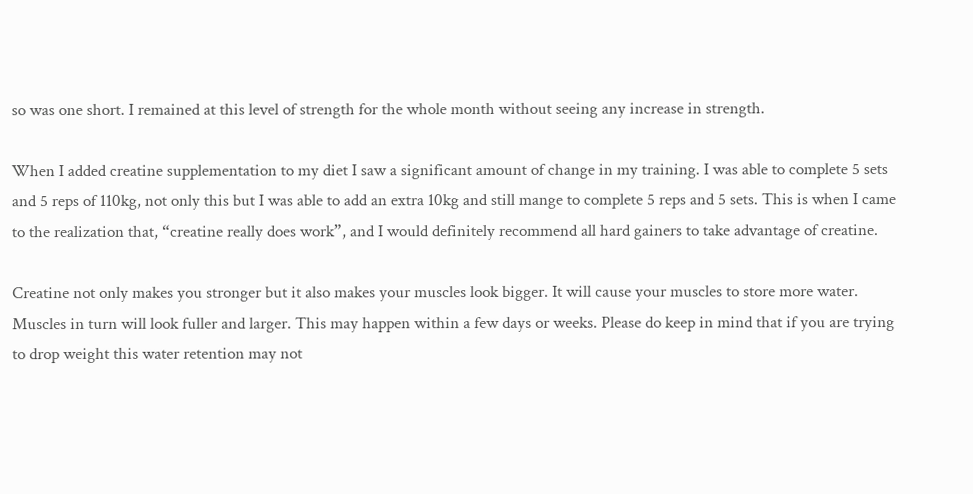so was one short. I remained at this level of strength for the whole month without seeing any increase in strength.

When I added creatine supplementation to my diet I saw a significant amount of change in my training. I was able to complete 5 sets and 5 reps of 110kg, not only this but I was able to add an extra 10kg and still mange to complete 5 reps and 5 sets. This is when I came to the realization that, “creatine really does work”, and I would definitely recommend all hard gainers to take advantage of creatine.

Creatine not only makes you stronger but it also makes your muscles look bigger. It will cause your muscles to store more water. Muscles in turn will look fuller and larger. This may happen within a few days or weeks. Please do keep in mind that if you are trying to drop weight this water retention may not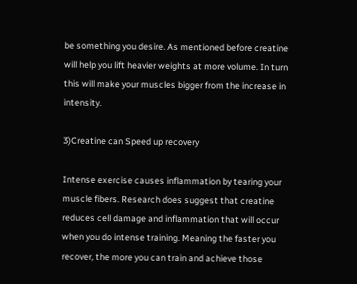be something you desire. As mentioned before creatine will help you lift heavier weights at more volume. In turn this will make your muscles bigger from the increase in intensity.

3)Creatine can Speed up recovery

Intense exercise causes inflammation by tearing your muscle fibers. Research does suggest that creatine reduces cell damage and inflammation that will occur when you do intense training. Meaning the faster you recover, the more you can train and achieve those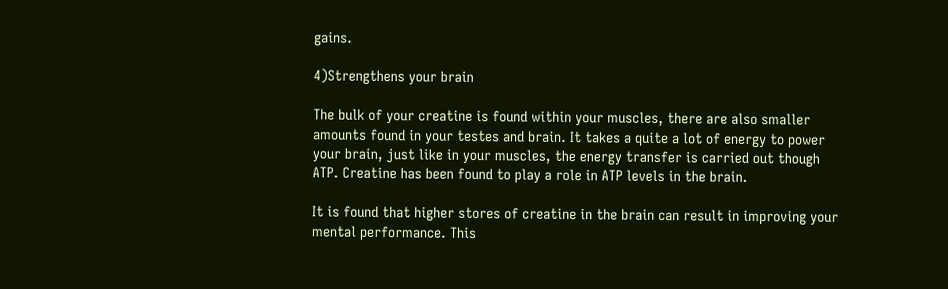gains.

4)Strengthens your brain

The bulk of your creatine is found within your muscles, there are also smaller amounts found in your testes and brain. It takes a quite a lot of energy to power your brain, just like in your muscles, the energy transfer is carried out though ATP. Creatine has been found to play a role in ATP levels in the brain.

It is found that higher stores of creatine in the brain can result in improving your mental performance. This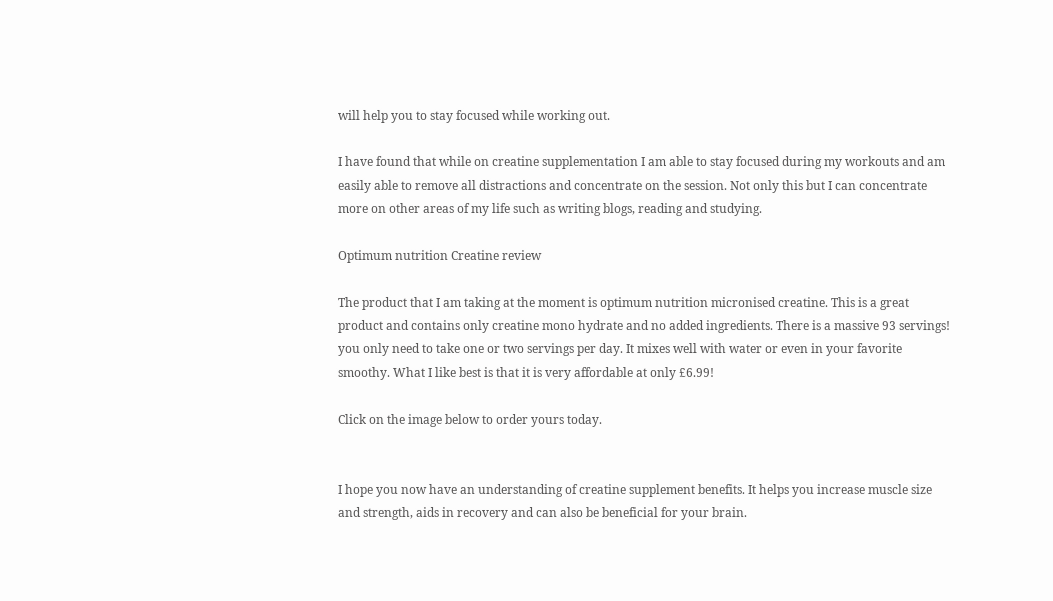will help you to stay focused while working out.

I have found that while on creatine supplementation I am able to stay focused during my workouts and am easily able to remove all distractions and concentrate on the session. Not only this but I can concentrate more on other areas of my life such as writing blogs, reading and studying.

Optimum nutrition Creatine review

The product that I am taking at the moment is optimum nutrition micronised creatine. This is a great product and contains only creatine mono hydrate and no added ingredients. There is a massive 93 servings! you only need to take one or two servings per day. It mixes well with water or even in your favorite smoothy. What I like best is that it is very affordable at only £6.99!

Click on the image below to order yours today.


I hope you now have an understanding of creatine supplement benefits. It helps you increase muscle size and strength, aids in recovery and can also be beneficial for your brain.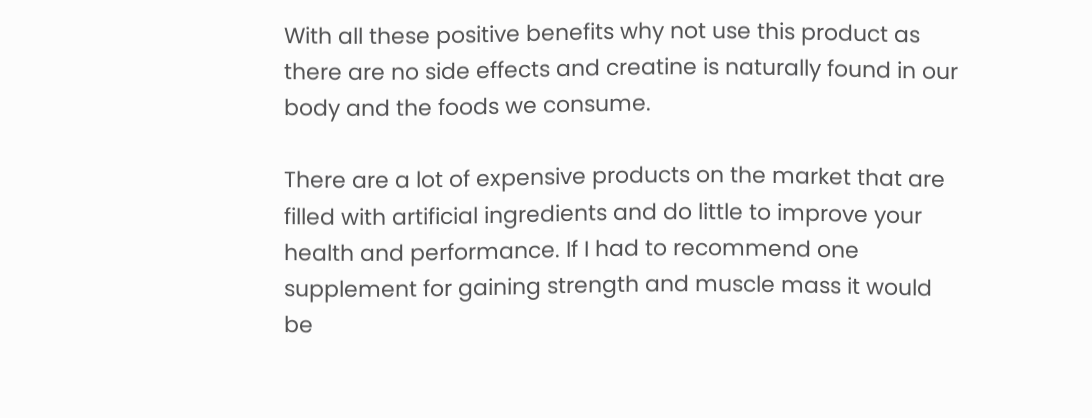With all these positive benefits why not use this product as there are no side effects and creatine is naturally found in our body and the foods we consume.

There are a lot of expensive products on the market that are filled with artificial ingredients and do little to improve your health and performance. If I had to recommend one supplement for gaining strength and muscle mass it would be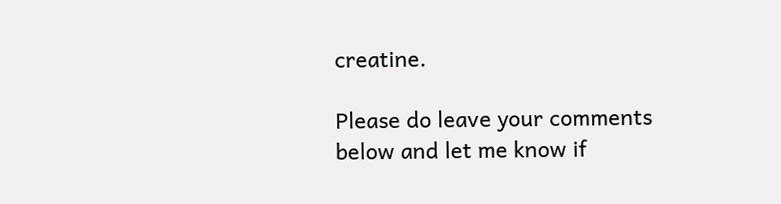creatine.

Please do leave your comments below and let me know if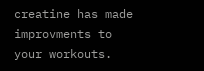creatine has made improvments to your workouts.